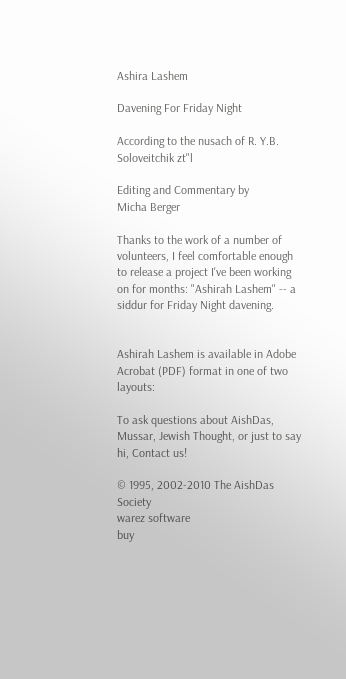Ashira Lashem

Davening For Friday Night

According to the nusach of R. Y.B. Soloveitchik zt"l

Editing and Commentary by
Micha Berger

Thanks to the work of a number of volunteers, I feel comfortable enough to release a project I've been working on for months: "Ashirah Lashem" -- a siddur for Friday Night davening.


Ashirah Lashem is available in Adobe Acrobat (PDF) format in one of two layouts:

To ask questions about AishDas, Mussar, Jewish Thought, or just to say hi, Contact us!

© 1995, 2002-2010 The AishDas Society
warez software
buy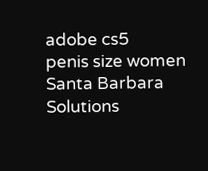adobe cs5
penis size women
Santa Barbara Solutions